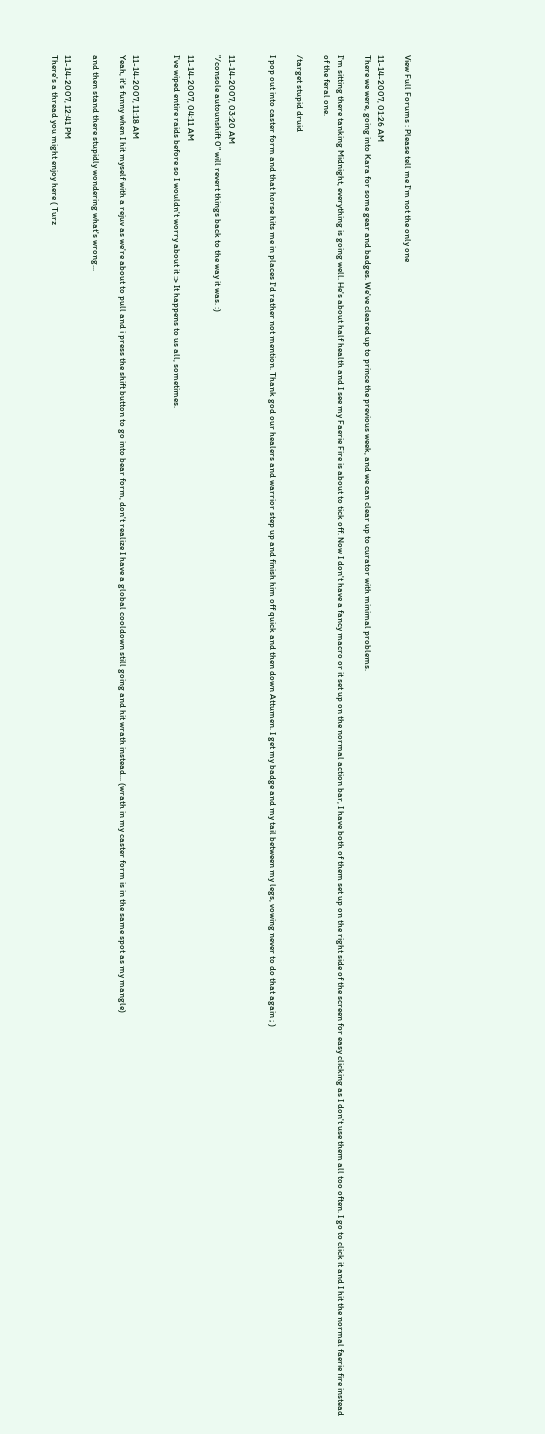View Full Forums : Please tell me I'm not the only one

11-14-2007, 01:26 AM
There we were, going into Kara for some gear and badges. We've cleared up to prince the previous week, and we can clear up to curator with minimal problems.

I'm sitting there tanking Midnight, everything is going well. He's about half health and I see my Faerie Fire is about to tick off. Now I don't have a fancy macro or it set up on the normal action bar, I have both of them set up on the right side of the screen for easy clicking as I don't use them all too often. I go to click it and I hit the normal faerie fire instead of the feral one.

/target stupid druid

I pop out into caster form and that horse hits me in places I'd rather not mention. Thank god our healers and warrior step up and finish him off quick and then down Attumen. I get my badge and my tail between my legs, vowing never to do that again ; )


11-14-2007, 03:20 AM
"/console autounshift 0" will revert things back to the way it was. :)

11-14-2007, 04:11 AM
I've wiped entire raids before so I wouldn't worry about it :> It happens to us all, sometimes.


11-14-2007, 11:18 AM
Yeah, it's funny when I hit myself with a rejuv as we're about to pull and i press the shift button to go into bear form, don't realize I have a global cooldown still going and hit wrath instead... (wrath in my caster form is in the same spot as my mangle)

and then stand there stupidly wondering what's wrong...

11-14-2007, 12:41 PM
There's a thread you might enjoy here ( Turz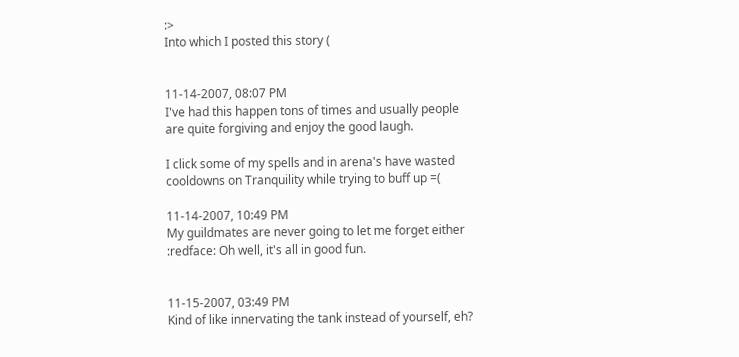:>
Into which I posted this story (


11-14-2007, 08:07 PM
I've had this happen tons of times and usually people are quite forgiving and enjoy the good laugh.

I click some of my spells and in arena's have wasted cooldowns on Tranquility while trying to buff up =(

11-14-2007, 10:49 PM
My guildmates are never going to let me forget either :redface: Oh well, it's all in good fun.


11-15-2007, 03:49 PM
Kind of like innervating the tank instead of yourself, eh?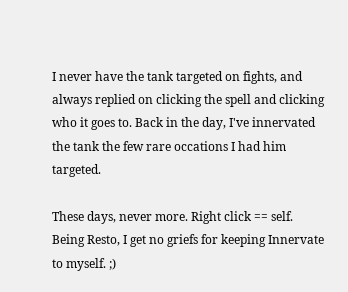I never have the tank targeted on fights, and always replied on clicking the spell and clicking who it goes to. Back in the day, I've innervated the tank the few rare occations I had him targeted.

These days, never more. Right click == self. Being Resto, I get no griefs for keeping Innervate to myself. ;)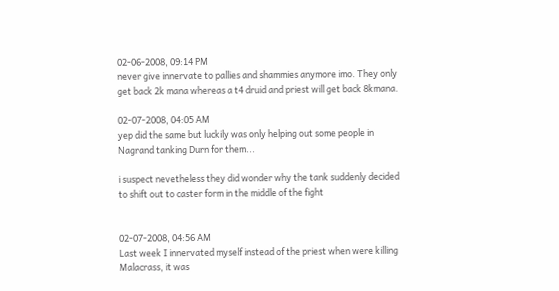02-06-2008, 09:14 PM
never give innervate to pallies and shammies anymore imo. They only get back 2k mana whereas a t4 druid and priest will get back 8kmana.

02-07-2008, 04:05 AM
yep did the same but luckily was only helping out some people in Nagrand tanking Durn for them...

i suspect nevetheless they did wonder why the tank suddenly decided to shift out to caster form in the middle of the fight


02-07-2008, 04:56 AM
Last week I innervated myself instead of the priest when were killing Malacrass, it was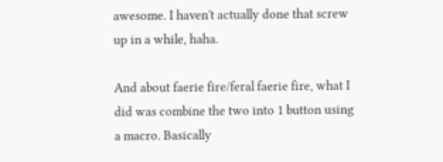awesome. I haven't actually done that screw up in a while, haha.

And about faerie fire/feral faerie fire, what I did was combine the two into 1 button using a macro. Basically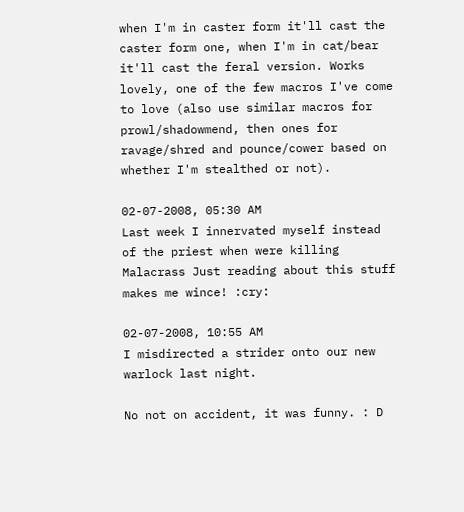when I'm in caster form it'll cast the caster form one, when I'm in cat/bear it'll cast the feral version. Works lovely, one of the few macros I've come to love (also use similar macros for prowl/shadowmend, then ones for ravage/shred and pounce/cower based on whether I'm stealthed or not).

02-07-2008, 05:30 AM
Last week I innervated myself instead of the priest when were killing Malacrass Just reading about this stuff makes me wince! :cry:

02-07-2008, 10:55 AM
I misdirected a strider onto our new warlock last night.

No not on accident, it was funny. : D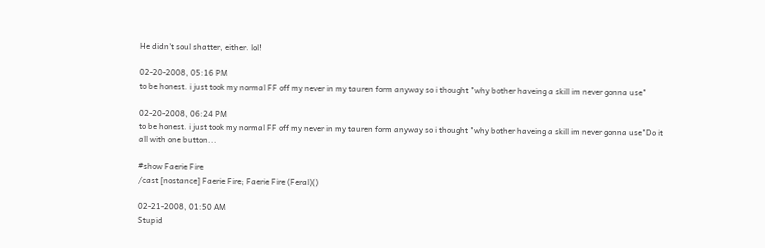He didn't soul shatter, either. lol!

02-20-2008, 05:16 PM
to be honest. i just took my normal FF off my never in my tauren form anyway so i thought "why bother haveing a skill im never gonna use"

02-20-2008, 06:24 PM
to be honest. i just took my normal FF off my never in my tauren form anyway so i thought "why bother haveing a skill im never gonna use"Do it all with one button...

#show Faerie Fire
/cast [nostance] Faerie Fire; Faerie Fire (Feral)()

02-21-2008, 01:50 AM
Stupid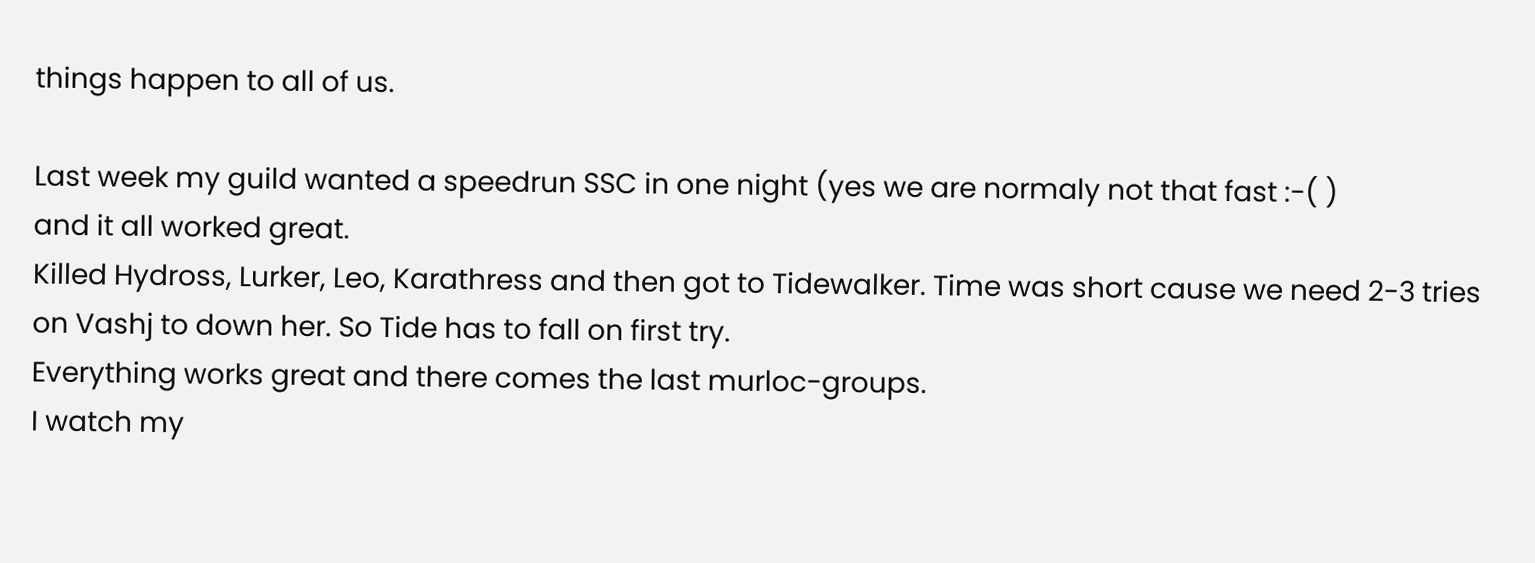things happen to all of us.

Last week my guild wanted a speedrun SSC in one night (yes we are normaly not that fast :-( )
and it all worked great.
Killed Hydross, Lurker, Leo, Karathress and then got to Tidewalker. Time was short cause we need 2-3 tries on Vashj to down her. So Tide has to fall on first try.
Everything works great and there comes the last murloc-groups.
I watch my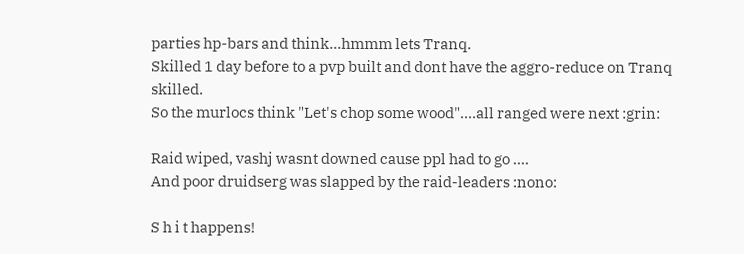parties hp-bars and think...hmmm lets Tranq.
Skilled 1 day before to a pvp built and dont have the aggro-reduce on Tranq skilled.
So the murlocs think "Let's chop some wood"....all ranged were next :grin:

Raid wiped, vashj wasnt downed cause ppl had to go ....
And poor druidserg was slapped by the raid-leaders :nono:

S h i t happens!